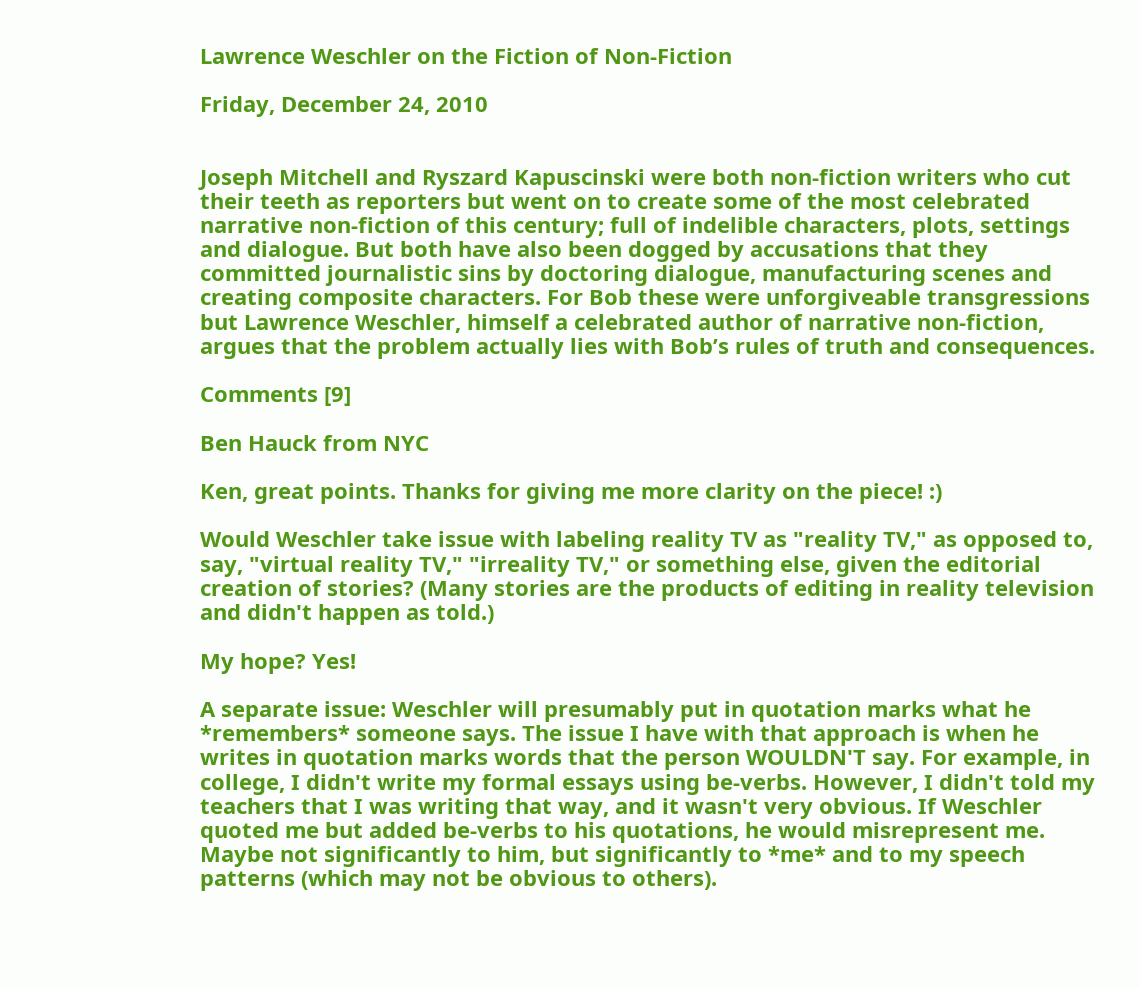Lawrence Weschler on the Fiction of Non-Fiction

Friday, December 24, 2010


Joseph Mitchell and Ryszard Kapuscinski were both non-fiction writers who cut their teeth as reporters but went on to create some of the most celebrated narrative non-fiction of this century; full of indelible characters, plots, settings and dialogue. But both have also been dogged by accusations that they committed journalistic sins by doctoring dialogue, manufacturing scenes and creating composite characters. For Bob these were unforgiveable transgressions but Lawrence Weschler, himself a celebrated author of narrative non-fiction, argues that the problem actually lies with Bob’s rules of truth and consequences.

Comments [9]

Ben Hauck from NYC

Ken, great points. Thanks for giving me more clarity on the piece! :)

Would Weschler take issue with labeling reality TV as "reality TV," as opposed to, say, "virtual reality TV," "irreality TV," or something else, given the editorial creation of stories? (Many stories are the products of editing in reality television and didn't happen as told.)

My hope? Yes!

A separate issue: Weschler will presumably put in quotation marks what he *remembers* someone says. The issue I have with that approach is when he writes in quotation marks words that the person WOULDN'T say. For example, in college, I didn't write my formal essays using be-verbs. However, I didn't told my teachers that I was writing that way, and it wasn't very obvious. If Weschler quoted me but added be-verbs to his quotations, he would misrepresent me. Maybe not significantly to him, but significantly to *me* and to my speech patterns (which may not be obvious to others).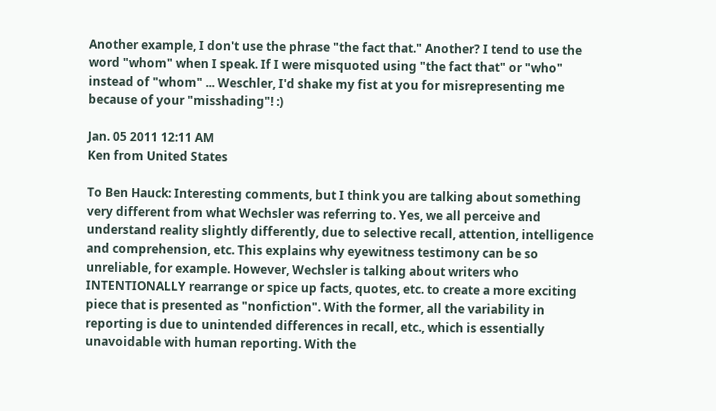Another example, I don't use the phrase "the fact that." Another? I tend to use the word "whom" when I speak. If I were misquoted using "the fact that" or "who" instead of "whom" ... Weschler, I'd shake my fist at you for misrepresenting me because of your "misshading"! :)

Jan. 05 2011 12:11 AM
Ken from United States

To Ben Hauck: Interesting comments, but I think you are talking about something very different from what Wechsler was referring to. Yes, we all perceive and understand reality slightly differently, due to selective recall, attention, intelligence and comprehension, etc. This explains why eyewitness testimony can be so unreliable, for example. However, Wechsler is talking about writers who INTENTIONALLY rearrange or spice up facts, quotes, etc. to create a more exciting piece that is presented as "nonfiction". With the former, all the variability in reporting is due to unintended differences in recall, etc., which is essentially unavoidable with human reporting. With the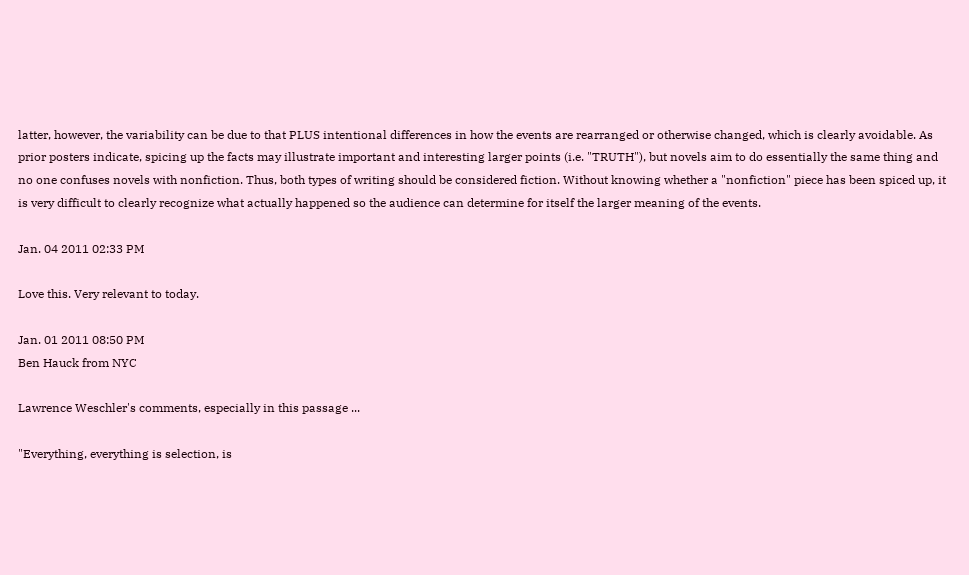latter, however, the variability can be due to that PLUS intentional differences in how the events are rearranged or otherwise changed, which is clearly avoidable. As prior posters indicate, spicing up the facts may illustrate important and interesting larger points (i.e. "TRUTH"), but novels aim to do essentially the same thing and no one confuses novels with nonfiction. Thus, both types of writing should be considered fiction. Without knowing whether a "nonfiction" piece has been spiced up, it is very difficult to clearly recognize what actually happened so the audience can determine for itself the larger meaning of the events.

Jan. 04 2011 02:33 PM

Love this. Very relevant to today.

Jan. 01 2011 08:50 PM
Ben Hauck from NYC

Lawrence Weschler's comments, especially in this passage ...

"Everything, everything is selection, is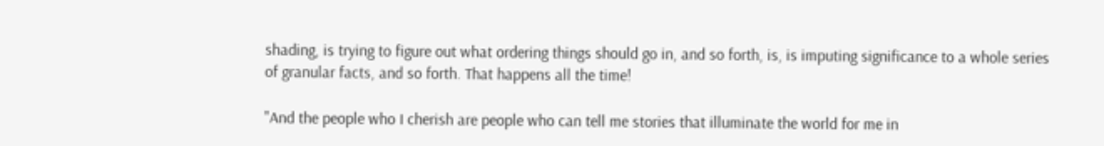shading, is trying to figure out what ordering things should go in, and so forth, is, is imputing significance to a whole series of granular facts, and so forth. That happens all the time!

"And the people who I cherish are people who can tell me stories that illuminate the world for me in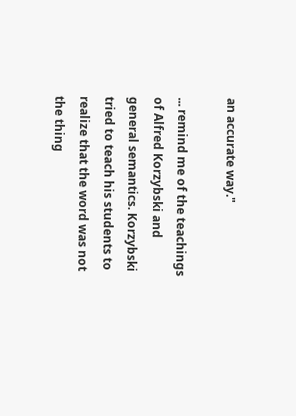an accurate way."

... remind me of the teachings of Alfred Korzybski and general semantics. Korzybski tried to teach his students to realize that the word was not the thing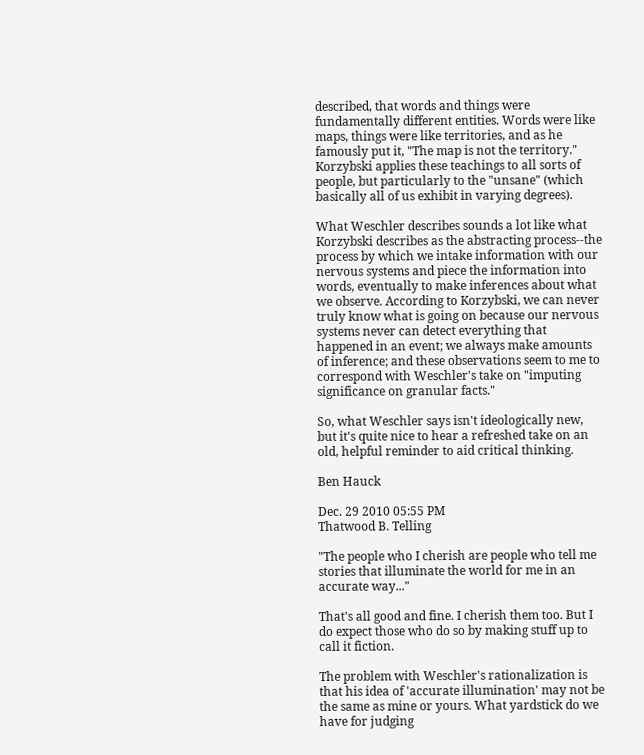described, that words and things were fundamentally different entities. Words were like maps, things were like territories, and as he famously put it, "The map is not the territory." Korzybski applies these teachings to all sorts of people, but particularly to the "unsane" (which basically all of us exhibit in varying degrees).

What Weschler describes sounds a lot like what Korzybski describes as the abstracting process--the process by which we intake information with our nervous systems and piece the information into words, eventually to make inferences about what we observe. According to Korzybski, we can never truly know what is going on because our nervous systems never can detect everything that happened in an event; we always make amounts of inference; and these observations seem to me to correspond with Weschler's take on "imputing significance on granular facts."

So, what Weschler says isn't ideologically new, but it's quite nice to hear a refreshed take on an old, helpful reminder to aid critical thinking.

Ben Hauck

Dec. 29 2010 05:55 PM
Thatwood B. Telling

"The people who I cherish are people who tell me stories that illuminate the world for me in an accurate way..."

That's all good and fine. I cherish them too. But I do expect those who do so by making stuff up to call it fiction.

The problem with Weschler's rationalization is that his idea of 'accurate illumination' may not be the same as mine or yours. What yardstick do we have for judging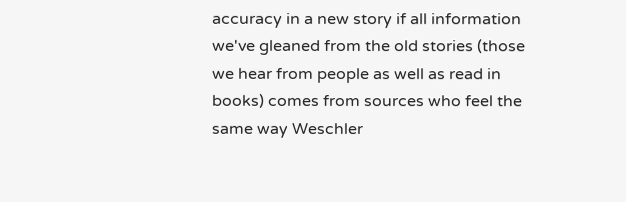accuracy in a new story if all information we've gleaned from the old stories (those we hear from people as well as read in books) comes from sources who feel the same way Weschler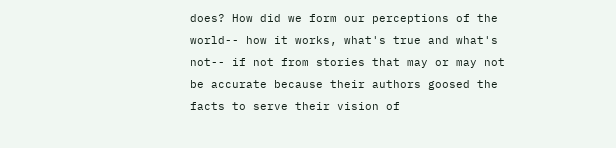does? How did we form our perceptions of the world-- how it works, what's true and what's not-- if not from stories that may or may not be accurate because their authors goosed the facts to serve their vision of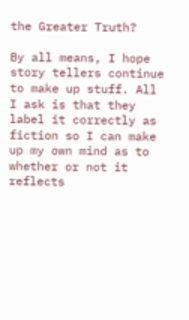the Greater Truth?

By all means, I hope story tellers continue to make up stuff. All I ask is that they label it correctly as fiction so I can make up my own mind as to whether or not it reflects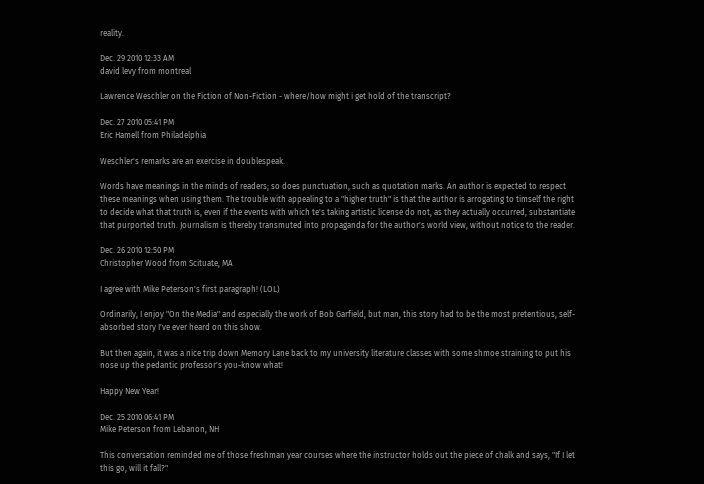reality.

Dec. 29 2010 12:33 AM
david levy from montreal

Lawrence Weschler on the Fiction of Non-Fiction - where/how might i get hold of the transcript?

Dec. 27 2010 05:41 PM
Eric Hamell from Philadelphia

Weschler's remarks are an exercise in doublespeak.

Words have meanings in the minds of readers; so does punctuation, such as quotation marks. An author is expected to respect these meanings when using them. The trouble with appealing to a "higher truth" is that the author is arrogating to timself the right to decide what that truth is, even if the events with which te's taking artistic license do not, as they actually occurred, substantiate that purported truth. Journalism is thereby transmuted into propaganda for the author's world view, without notice to the reader.

Dec. 26 2010 12:50 PM
Christopher Wood from Scituate, MA

I agree with Mike Peterson's first paragraph! (LOL)

Ordinarily, I enjoy "On the Media" and especially the work of Bob Garfield, but man, this story had to be the most pretentious, self-absorbed story I've ever heard on this show.

But then again, it was a nice trip down Memory Lane back to my university literature classes with some shmoe straining to put his nose up the pedantic professor's you-know what!

Happy New Year!

Dec. 25 2010 06:41 PM
Mike Peterson from Lebanon, NH

This conversation reminded me of those freshman year courses where the instructor holds out the piece of chalk and says, "If I let this go, will it fall?"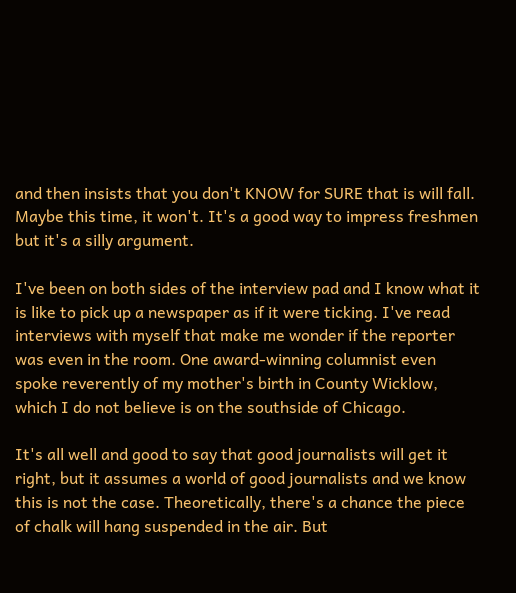and then insists that you don't KNOW for SURE that is will fall. Maybe this time, it won't. It's a good way to impress freshmen but it's a silly argument.

I've been on both sides of the interview pad and I know what it is like to pick up a newspaper as if it were ticking. I've read interviews with myself that make me wonder if the reporter was even in the room. One award-winning columnist even spoke reverently of my mother's birth in County Wicklow, which I do not believe is on the southside of Chicago.

It's all well and good to say that good journalists will get it right, but it assumes a world of good journalists and we know this is not the case. Theoretically, there's a chance the piece of chalk will hang suspended in the air. But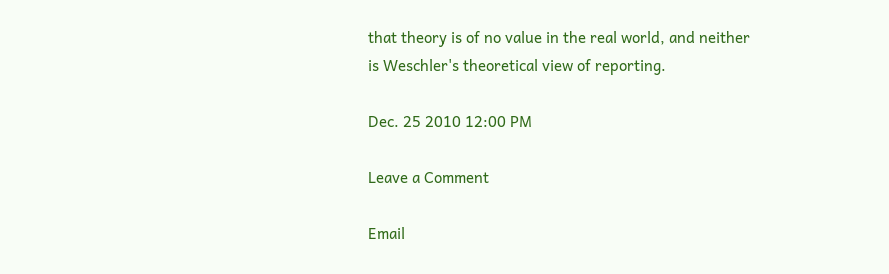that theory is of no value in the real world, and neither is Weschler's theoretical view of reporting.

Dec. 25 2010 12:00 PM

Leave a Comment

Email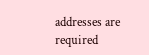addresses are required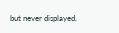but never displayed.